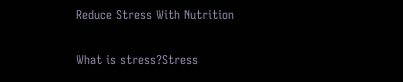Reduce Stress With Nutrition

What is stress?Stress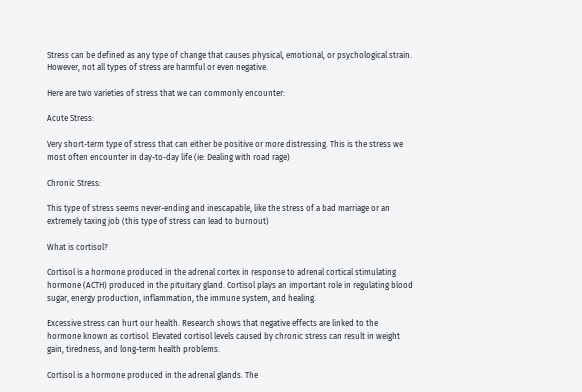Stress can be defined as any type of change that causes physical, emotional, or psychological strain. However, not all types of stress are harmful or even negative.

Here are two varieties of stress that we can commonly encounter:

Acute Stress:

Very short-term type of stress that can either be positive or more distressing. This is the stress we most often encounter in day-to-day life (ie: Dealing with road rage)

Chronic Stress:

This type of stress seems never-ending and inescapable, like the stress of a bad marriage or an extremely taxing job (this type of stress can lead to burnout)

What is cortisol?

Cortisol is a hormone produced in the adrenal cortex in response to adrenal cortical stimulating hormone (ACTH) produced in the pituitary gland. Cortisol plays an important role in regulating blood sugar, energy production, inflammation, the immune system, and healing.

Excessive stress can hurt our health. Research shows that negative effects are linked to the hormone known as cortisol. Elevated cortisol levels caused by chronic stress can result in weight gain, tiredness, and long-term health problems.

Cortisol is a hormone produced in the adrenal glands. The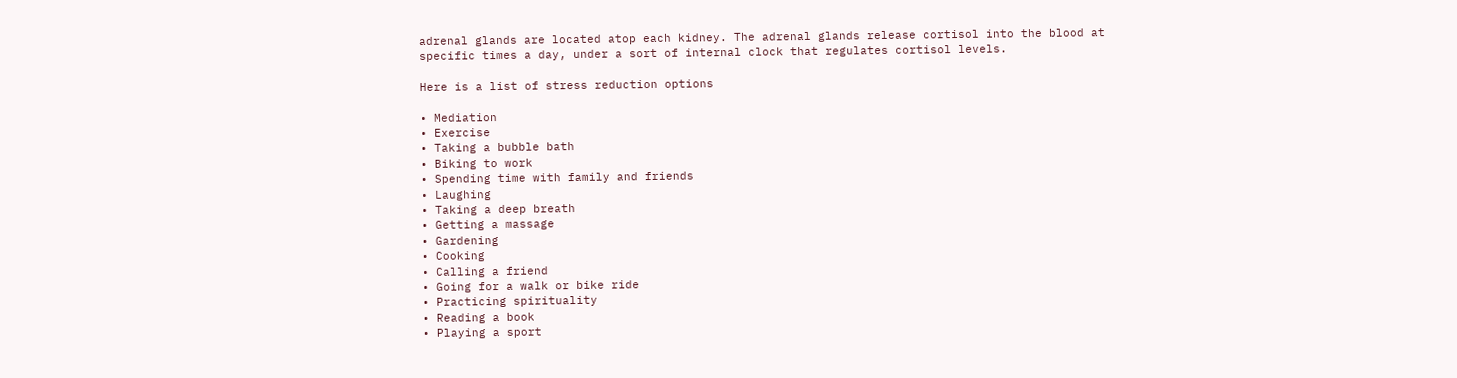adrenal glands are located atop each kidney. The adrenal glands release cortisol into the blood at specific times a day, under a sort of internal clock that regulates cortisol levels.

Here is a list of stress reduction options

• Mediation
• Exercise
• Taking a bubble bath
• Biking to work
• Spending time with family and friends
• Laughing
• Taking a deep breath
• Getting a massage
• Gardening
• Cooking
• Calling a friend
• Going for a walk or bike ride
• Practicing spirituality
• Reading a book
• Playing a sport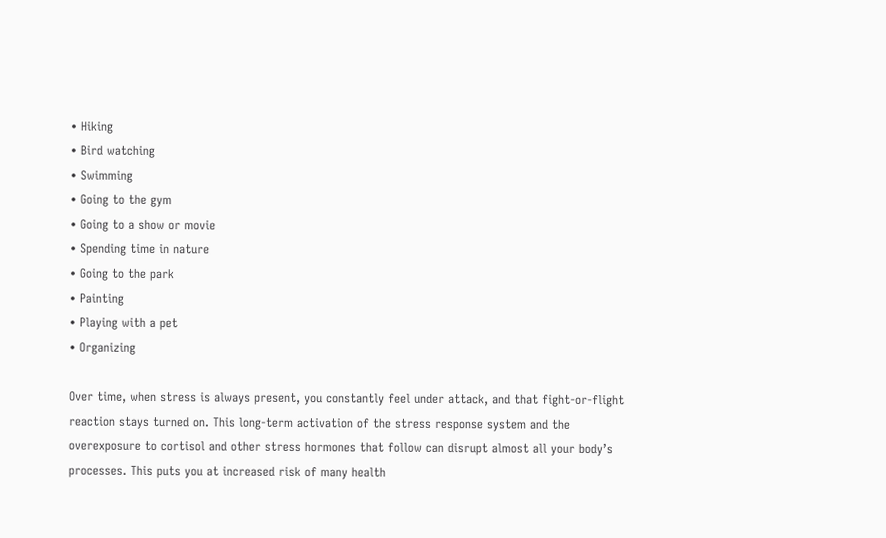• Hiking
• Bird watching
• Swimming
• Going to the gym
• Going to a show or movie
• Spending time in nature
• Going to the park
• Painting
• Playing with a pet
• Organizing

Over time, when stress is always present, you constantly feel under attack, and that fight-or-flight reaction stays turned on. This long-term activation of the stress response system and the overexposure to cortisol and other stress hormones that follow can disrupt almost all your body’s processes. This puts you at increased risk of many health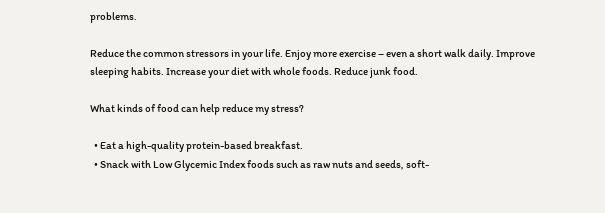problems.

Reduce the common stressors in your life. Enjoy more exercise – even a short walk daily. Improve sleeping habits. Increase your diet with whole foods. Reduce junk food.

What kinds of food can help reduce my stress?

  • Eat a high-quality protein-based breakfast.
  • Snack with Low Glycemic Index foods such as raw nuts and seeds, soft-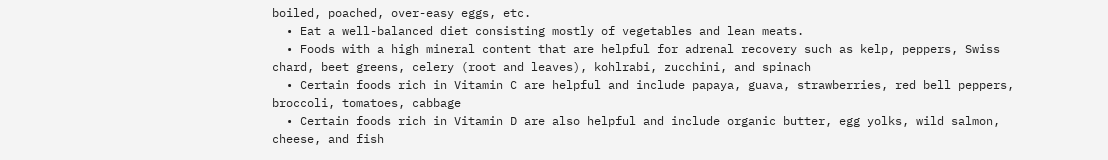boiled, poached, over-easy eggs, etc.
  • Eat a well-balanced diet consisting mostly of vegetables and lean meats.
  • Foods with a high mineral content that are helpful for adrenal recovery such as kelp, peppers, Swiss chard, beet greens, celery (root and leaves), kohlrabi, zucchini, and spinach
  • Certain foods rich in Vitamin C are helpful and include papaya, guava, strawberries, red bell peppers, broccoli, tomatoes, cabbage
  • Certain foods rich in Vitamin D are also helpful and include organic butter, egg yolks, wild salmon, cheese, and fish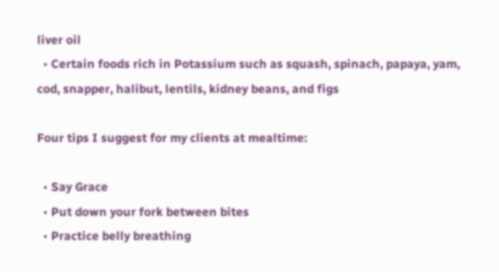liver oil
  • Certain foods rich in Potassium such as squash, spinach, papaya, yam, cod, snapper, halibut, lentils, kidney beans, and figs

Four tips I suggest for my clients at mealtime:

  • Say Grace
  • Put down your fork between bites
  • Practice belly breathing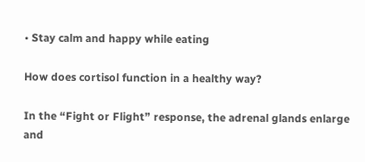• Stay calm and happy while eating

How does cortisol function in a healthy way?

In the “Fight or Flight” response, the adrenal glands enlarge and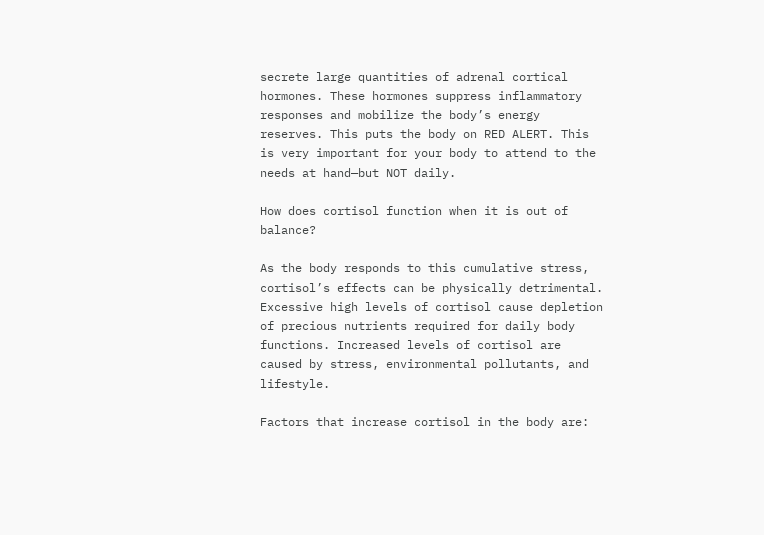secrete large quantities of adrenal cortical hormones. These hormones suppress inflammatory responses and mobilize the body’s energy reserves. This puts the body on RED ALERT. This is very important for your body to attend to the needs at hand—but NOT daily.

How does cortisol function when it is out of balance?

As the body responds to this cumulative stress, cortisol’s effects can be physically detrimental. Excessive high levels of cortisol cause depletion of precious nutrients required for daily body functions. Increased levels of cortisol are caused by stress, environmental pollutants, and lifestyle.

Factors that increase cortisol in the body are: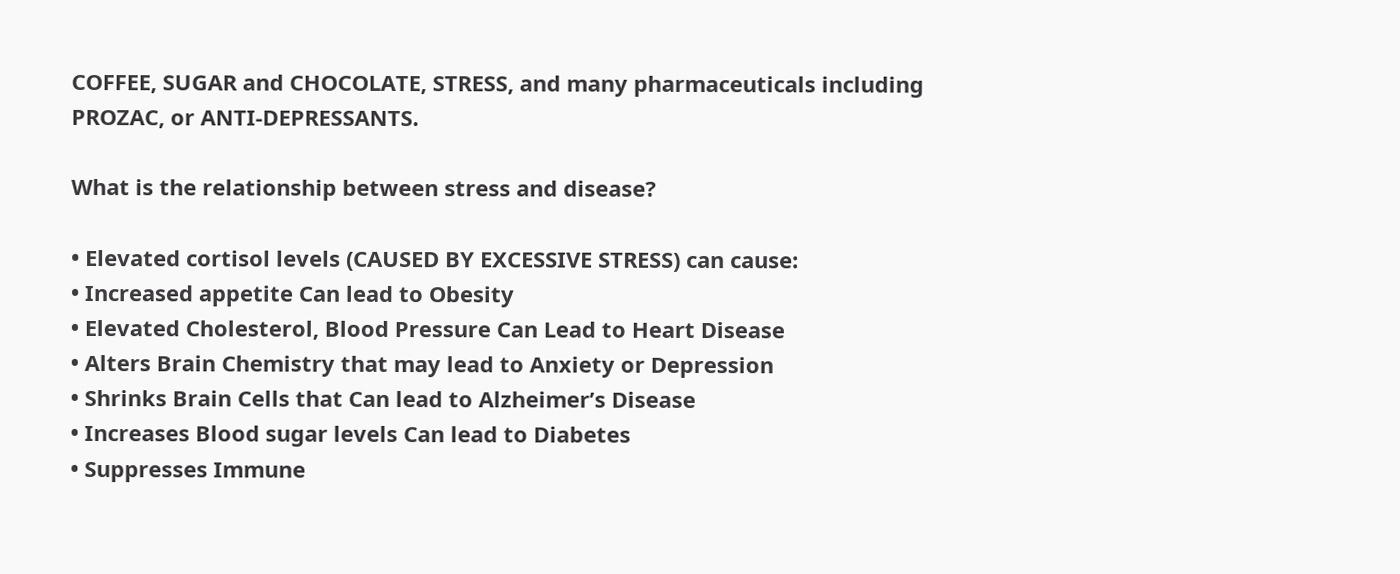COFFEE, SUGAR and CHOCOLATE, STRESS, and many pharmaceuticals including PROZAC, or ANTI-DEPRESSANTS.

What is the relationship between stress and disease?

• Elevated cortisol levels (CAUSED BY EXCESSIVE STRESS) can cause:
• Increased appetite Can lead to Obesity
• Elevated Cholesterol, Blood Pressure Can Lead to Heart Disease
• Alters Brain Chemistry that may lead to Anxiety or Depression
• Shrinks Brain Cells that Can lead to Alzheimer’s Disease
• Increases Blood sugar levels Can lead to Diabetes
• Suppresses Immune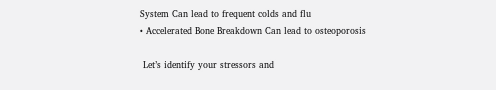System Can lead to frequent colds and flu
• Accelerated Bone Breakdown Can lead to osteoporosis

 Let’s identify your stressors and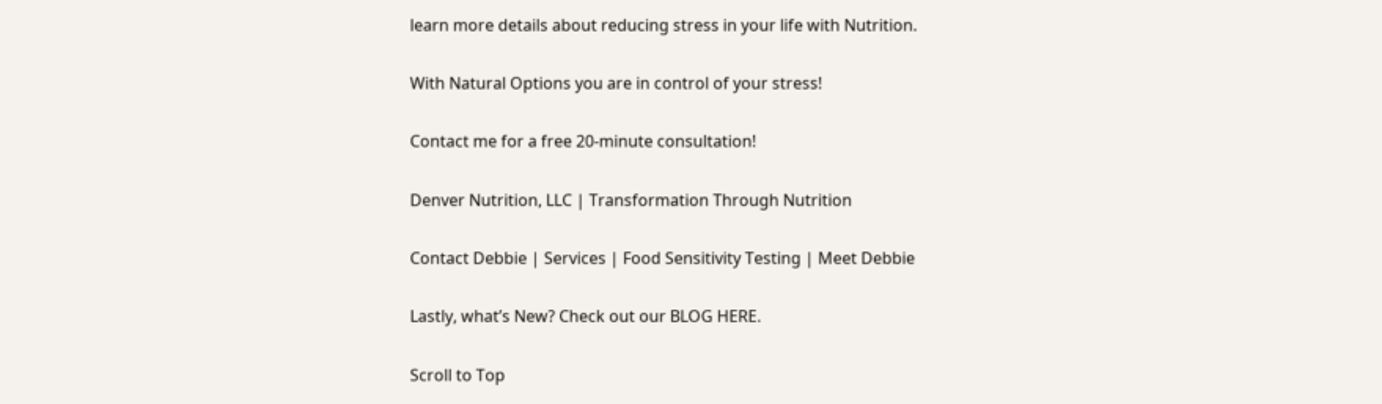learn more details about reducing stress in your life with Nutrition.

With Natural Options you are in control of your stress!

Contact me for a free 20-minute consultation!

Denver Nutrition, LLC | Transformation Through Nutrition

Contact Debbie | Services | Food Sensitivity Testing | Meet Debbie

Lastly, what’s New? Check out our BLOG HERE.

Scroll to Top